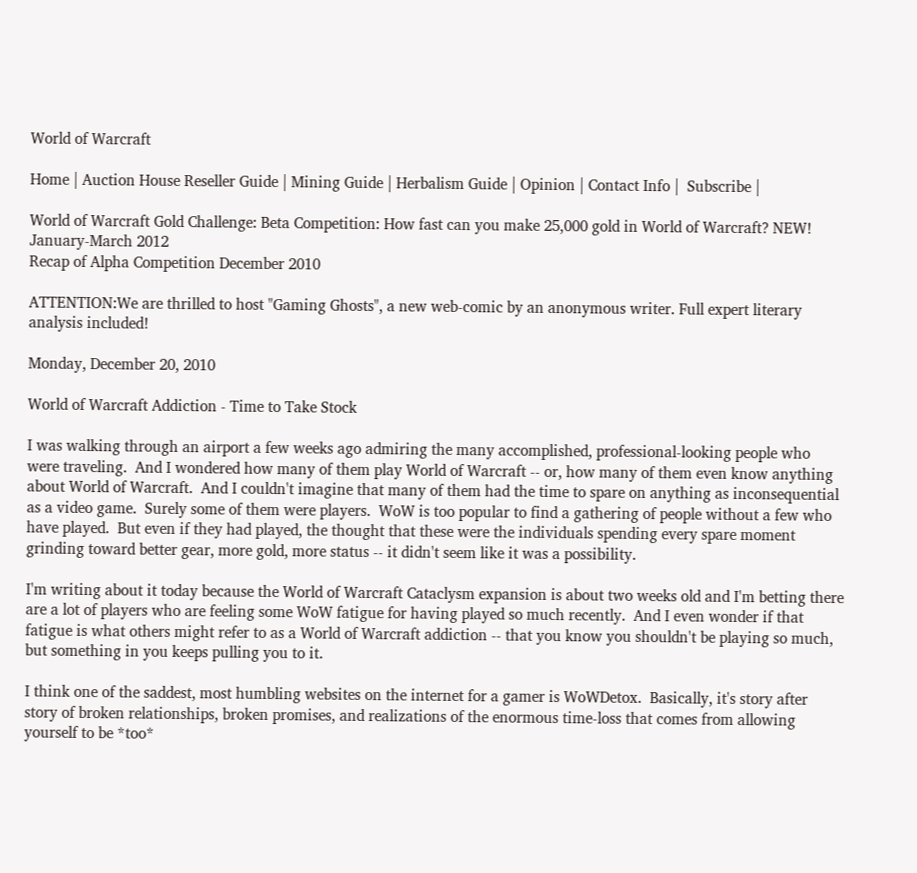World of Warcraft

Home | Auction House Reseller Guide | Mining Guide | Herbalism Guide | Opinion | Contact Info |  Subscribe |

World of Warcraft Gold Challenge: Beta Competition: How fast can you make 25,000 gold in World of Warcraft? NEW! January-March 2012
Recap of Alpha Competition December 2010

ATTENTION:We are thrilled to host "Gaming Ghosts", a new web-comic by an anonymous writer. Full expert literary analysis included!

Monday, December 20, 2010

World of Warcraft Addiction - Time to Take Stock

I was walking through an airport a few weeks ago admiring the many accomplished, professional-looking people who were traveling.  And I wondered how many of them play World of Warcraft -- or, how many of them even know anything about World of Warcraft.  And I couldn't imagine that many of them had the time to spare on anything as inconsequential as a video game.  Surely some of them were players.  WoW is too popular to find a gathering of people without a few who have played.  But even if they had played, the thought that these were the individuals spending every spare moment grinding toward better gear, more gold, more status -- it didn't seem like it was a possibility.

I'm writing about it today because the World of Warcraft Cataclysm expansion is about two weeks old and I'm betting there are a lot of players who are feeling some WoW fatigue for having played so much recently.  And I even wonder if that fatigue is what others might refer to as a World of Warcraft addiction -- that you know you shouldn't be playing so much, but something in you keeps pulling you to it.

I think one of the saddest, most humbling websites on the internet for a gamer is WoWDetox.  Basically, it's story after story of broken relationships, broken promises, and realizations of the enormous time-loss that comes from allowing yourself to be *too*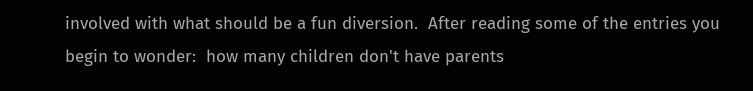involved with what should be a fun diversion.  After reading some of the entries you begin to wonder:  how many children don't have parents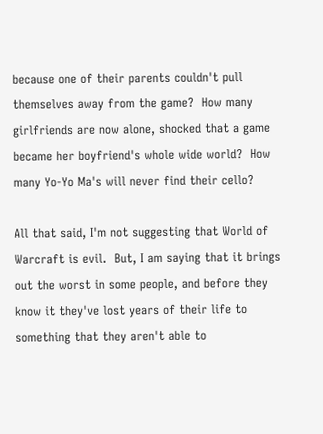because one of their parents couldn't pull themselves away from the game?  How many girlfriends are now alone, shocked that a game became her boyfriend's whole wide world?  How many Yo-Yo Ma's will never find their cello?

All that said, I'm not suggesting that World of Warcraft is evil.  But, I am saying that it brings out the worst in some people, and before they know it they've lost years of their life to something that they aren't able to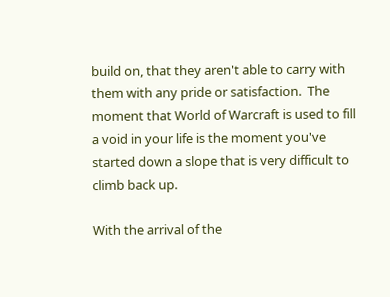build on, that they aren't able to carry with them with any pride or satisfaction.  The moment that World of Warcraft is used to fill a void in your life is the moment you've started down a slope that is very difficult to climb back up.

With the arrival of the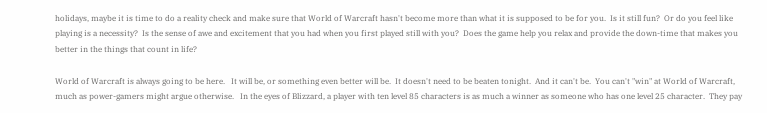holidays, maybe it is time to do a reality check and make sure that World of Warcraft hasn't become more than what it is supposed to be for you.  Is it still fun?  Or do you feel like playing is a necessity?  Is the sense of awe and excitement that you had when you first played still with you?  Does the game help you relax and provide the down-time that makes you better in the things that count in life?

World of Warcraft is always going to be here.   It will be, or something even better will be.  It doesn't need to be beaten tonight.  And it can't be.  You can't "win" at World of Warcraft, much as power-gamers might argue otherwise.   In the eyes of Blizzard, a player with ten level 85 characters is as much a winner as someone who has one level 25 character.  They pay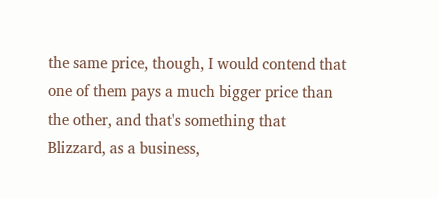the same price, though, I would contend that one of them pays a much bigger price than the other, and that's something that Blizzard, as a business,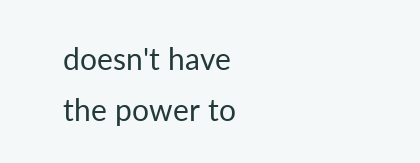doesn't have the power to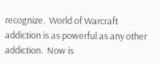recognize.  World of Warcraft addiction is as powerful as any other addiction.  Now is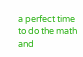a perfect time to do the math and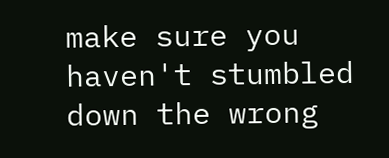make sure you haven't stumbled down the wrong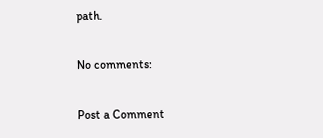path.

No comments:

Post a Comment